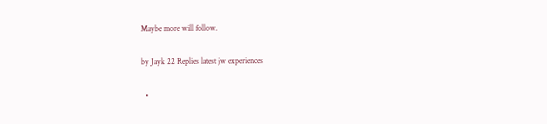Maybe more will follow.

by Jayk 22 Replies latest jw experiences

  •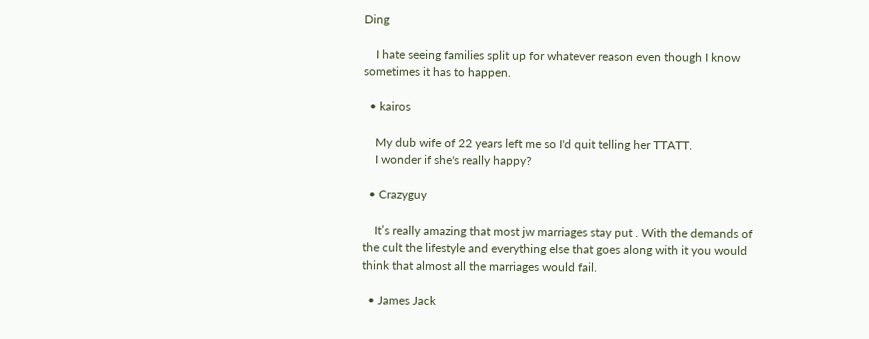Ding

    I hate seeing families split up for whatever reason even though I know sometimes it has to happen.

  • kairos

    My dub wife of 22 years left me so I'd quit telling her TTATT.
    I wonder if she's really happy?

  • Crazyguy

    It’s really amazing that most jw marriages stay put . With the demands of the cult the lifestyle and everything else that goes along with it you would think that almost all the marriages would fail.

  • James Jack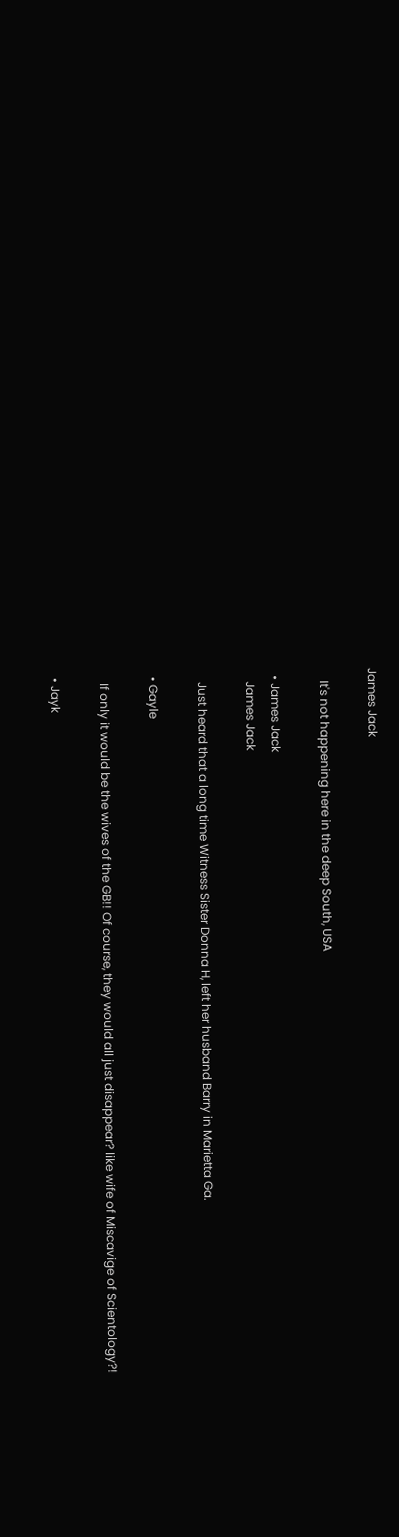James Jack

    It's not happening here in the deep South, USA

  • James Jack
    James Jack

    Just heard that a long time Witness Sister Donna H, left her husband Barry in Marietta Ga.

  • Gayle

    If only it would be the wives of the GB!! Of course, they would all just disappear? like wife of Miscavige of Scientology?!

  • Jayk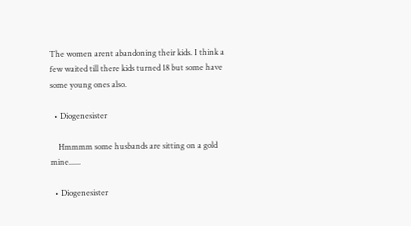The women arent abandoning their kids. I think a few waited till there kids turned 18 but some have some young ones also.

  • Diogenesister

    Hmmmm some husbands are sitting on a gold mine......

  • Diogenesister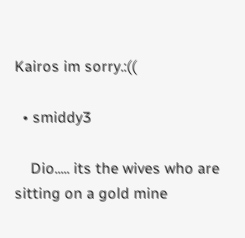Kairos im sorry.:((

  • smiddy3

    Dio..... its the wives who are sitting on a gold mine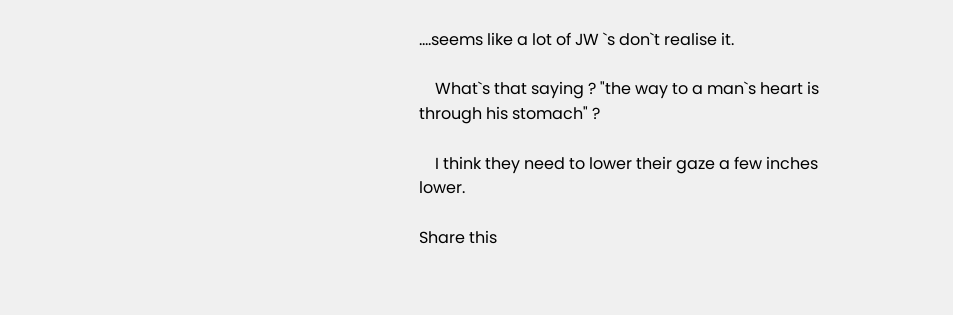....seems like a lot of JW `s don`t realise it.

    What`s that saying ? "the way to a man`s heart is through his stomach" ?

    I think they need to lower their gaze a few inches lower.

Share this